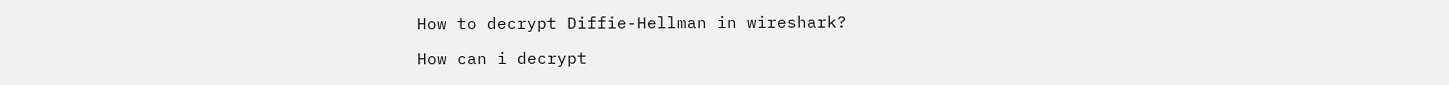How to decrypt Diffie-Hellman in wireshark?

How can i decrypt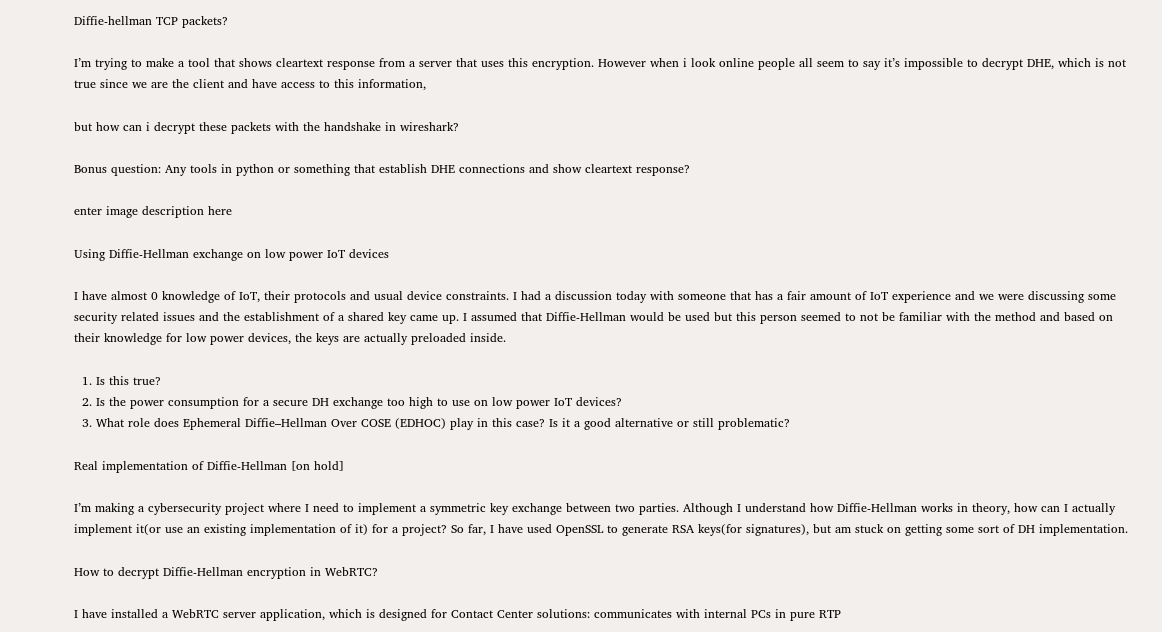Diffie-hellman TCP packets?

I’m trying to make a tool that shows cleartext response from a server that uses this encryption. However when i look online people all seem to say it’s impossible to decrypt DHE, which is not true since we are the client and have access to this information,

but how can i decrypt these packets with the handshake in wireshark?

Bonus question: Any tools in python or something that establish DHE connections and show cleartext response?

enter image description here

Using Diffie-Hellman exchange on low power IoT devices

I have almost 0 knowledge of IoT, their protocols and usual device constraints. I had a discussion today with someone that has a fair amount of IoT experience and we were discussing some security related issues and the establishment of a shared key came up. I assumed that Diffie-Hellman would be used but this person seemed to not be familiar with the method and based on their knowledge for low power devices, the keys are actually preloaded inside.

  1. Is this true?
  2. Is the power consumption for a secure DH exchange too high to use on low power IoT devices?
  3. What role does Ephemeral Diffie–Hellman Over COSE (EDHOC) play in this case? Is it a good alternative or still problematic?

Real implementation of Diffie-Hellman [on hold]

I’m making a cybersecurity project where I need to implement a symmetric key exchange between two parties. Although I understand how Diffie-Hellman works in theory, how can I actually implement it(or use an existing implementation of it) for a project? So far, I have used OpenSSL to generate RSA keys(for signatures), but am stuck on getting some sort of DH implementation.

How to decrypt Diffie-Hellman encryption in WebRTC?

I have installed a WebRTC server application, which is designed for Contact Center solutions: communicates with internal PCs in pure RTP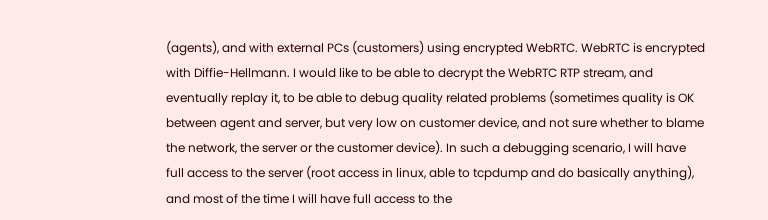(agents), and with external PCs (customers) using encrypted WebRTC. WebRTC is encrypted with Diffie-Hellmann. I would like to be able to decrypt the WebRTC RTP stream, and eventually replay it, to be able to debug quality related problems (sometimes quality is OK between agent and server, but very low on customer device, and not sure whether to blame the network, the server or the customer device). In such a debugging scenario, I will have full access to the server (root access in linux, able to tcpdump and do basically anything), and most of the time I will have full access to the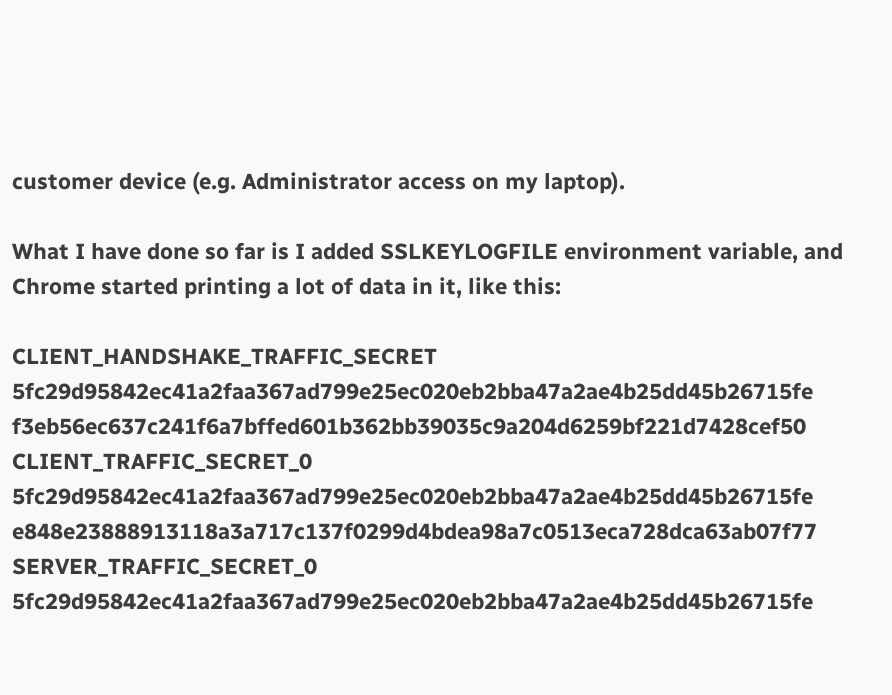customer device (e.g. Administrator access on my laptop).

What I have done so far is I added SSLKEYLOGFILE environment variable, and Chrome started printing a lot of data in it, like this:

CLIENT_HANDSHAKE_TRAFFIC_SECRET 5fc29d95842ec41a2faa367ad799e25ec020eb2bba47a2ae4b25dd45b26715fe f3eb56ec637c241f6a7bffed601b362bb39035c9a204d6259bf221d7428cef50  CLIENT_TRAFFIC_SECRET_0 5fc29d95842ec41a2faa367ad799e25ec020eb2bba47a2ae4b25dd45b26715fe e848e23888913118a3a717c137f0299d4bdea98a7c0513eca728dca63ab07f77  SERVER_TRAFFIC_SECRET_0 5fc29d95842ec41a2faa367ad799e25ec020eb2bba47a2ae4b25dd45b26715fe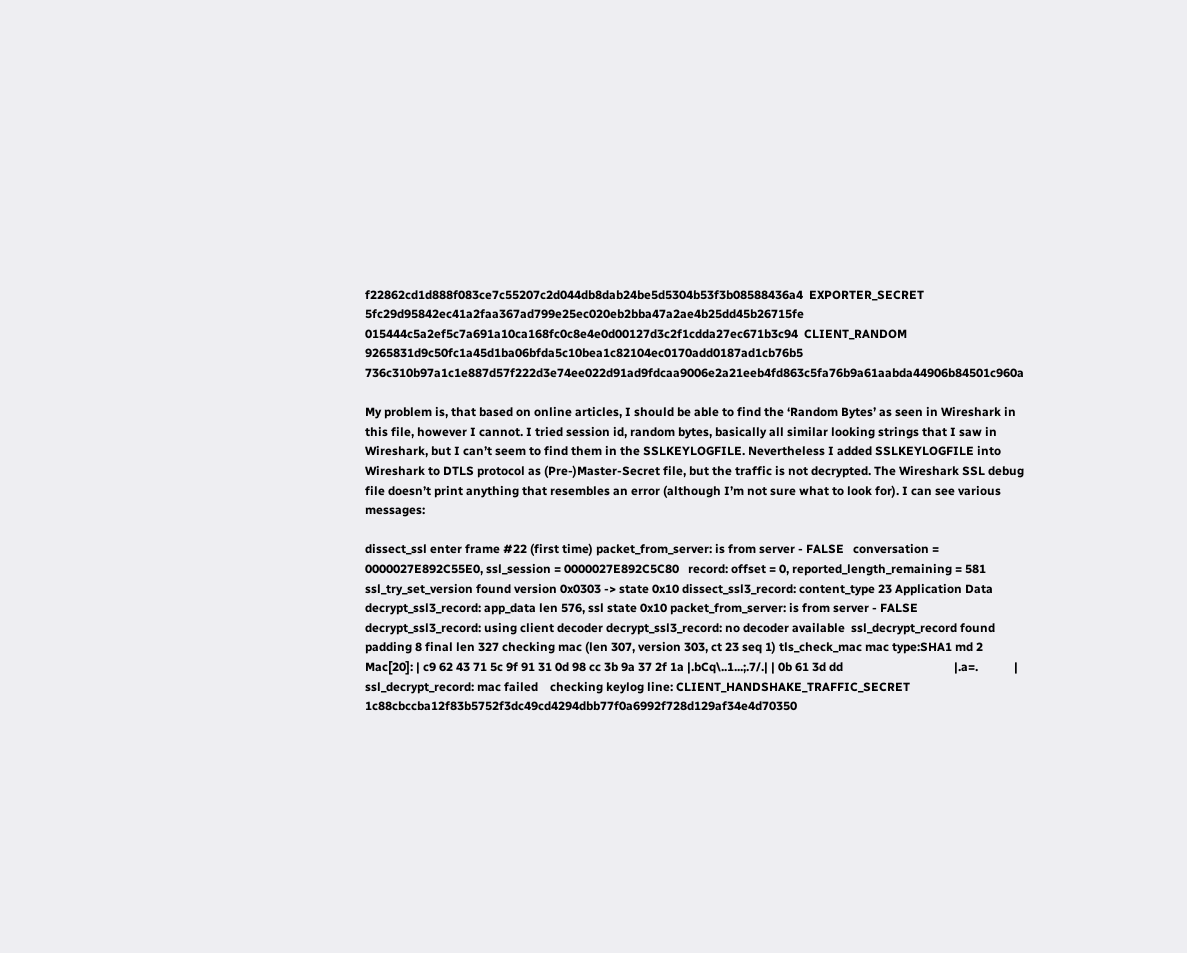f22862cd1d888f083ce7c55207c2d044db8dab24be5d5304b53f3b08588436a4  EXPORTER_SECRET 5fc29d95842ec41a2faa367ad799e25ec020eb2bba47a2ae4b25dd45b26715fe 015444c5a2ef5c7a691a10ca168fc0c8e4e0d00127d3c2f1cdda27ec671b3c94  CLIENT_RANDOM 9265831d9c50fc1a45d1ba06bfda5c10bea1c82104ec0170add0187ad1cb76b5 736c310b97a1c1e887d57f222d3e74ee022d91ad9fdcaa9006e2a21eeb4fd863c5fa76b9a61aabda44906b84501c960a

My problem is, that based on online articles, I should be able to find the ‘Random Bytes’ as seen in Wireshark in this file, however I cannot. I tried session id, random bytes, basically all similar looking strings that I saw in Wireshark, but I can’t seem to find them in the SSLKEYLOGFILE. Nevertheless I added SSLKEYLOGFILE into Wireshark to DTLS protocol as (Pre-)Master-Secret file, but the traffic is not decrypted. The Wireshark SSL debug file doesn’t print anything that resembles an error (although I’m not sure what to look for). I can see various messages:

dissect_ssl enter frame #22 (first time) packet_from_server: is from server - FALSE   conversation = 0000027E892C55E0, ssl_session = 0000027E892C5C80   record: offset = 0, reported_length_remaining = 581 ssl_try_set_version found version 0x0303 -> state 0x10 dissect_ssl3_record: content_type 23 Application Data decrypt_ssl3_record: app_data len 576, ssl state 0x10 packet_from_server: is from server - FALSE decrypt_ssl3_record: using client decoder decrypt_ssl3_record: no decoder available  ssl_decrypt_record found padding 8 final len 327 checking mac (len 307, version 303, ct 23 seq 1) tls_check_mac mac type:SHA1 md 2 Mac[20]: | c9 62 43 71 5c 9f 91 31 0d 98 cc 3b 9a 37 2f 1a |.bCq\..1...;.7/.| | 0b 61 3d dd                                     |.a=.            | ssl_decrypt_record: mac failed    checking keylog line: CLIENT_HANDSHAKE_TRAFFIC_SECRET 1c88cbccba12f83b5752f3dc49cd4294dbb77f0a6992f728d129af34e4d70350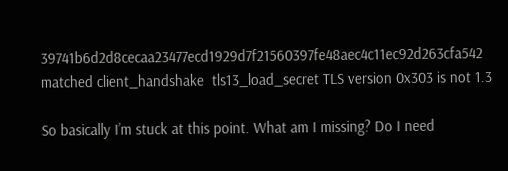39741b6d2d8cecaa23477ecd1929d7f21560397fe48aec4c11ec92d263cfa542     matched client_handshake  tls13_load_secret TLS version 0x303 is not 1.3

So basically I’m stuck at this point. What am I missing? Do I need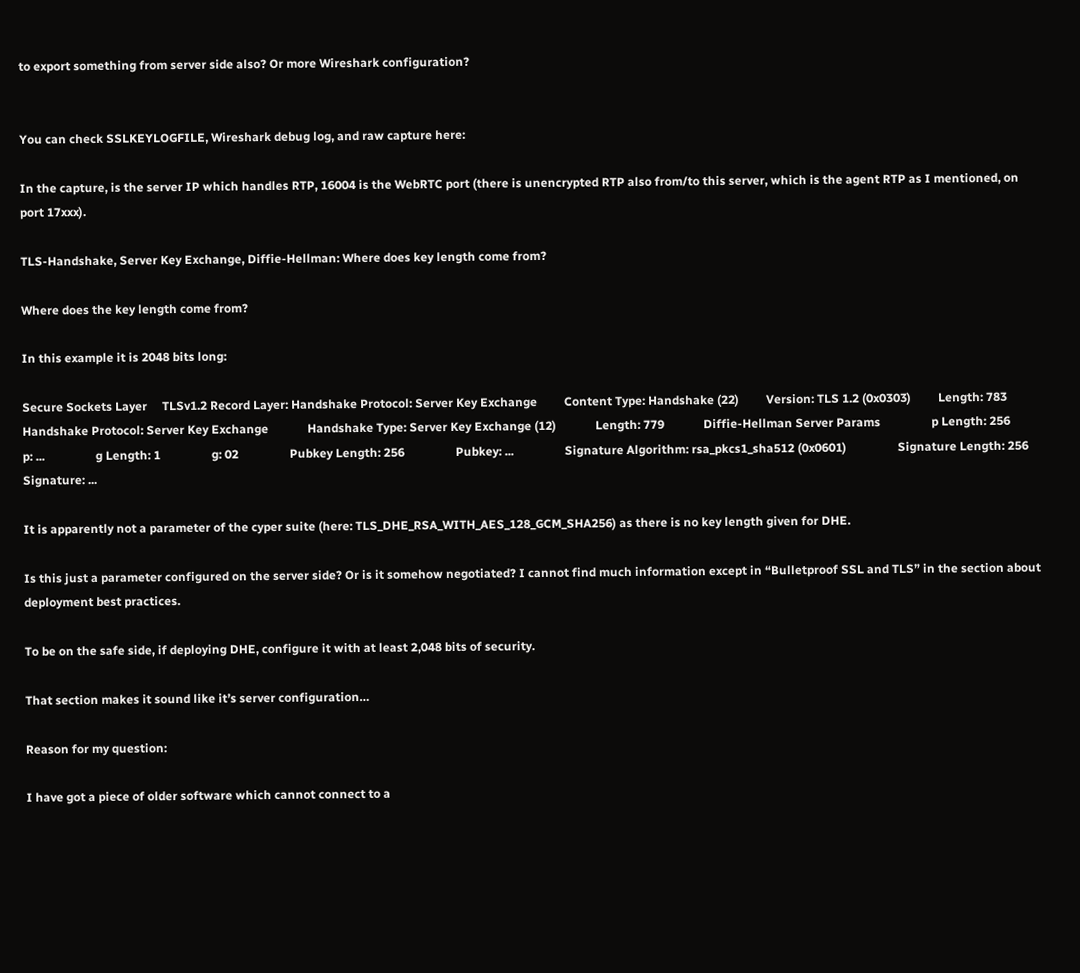to export something from server side also? Or more Wireshark configuration?


You can check SSLKEYLOGFILE, Wireshark debug log, and raw capture here:

In the capture, is the server IP which handles RTP, 16004 is the WebRTC port (there is unencrypted RTP also from/to this server, which is the agent RTP as I mentioned, on port 17xxx).

TLS-Handshake, Server Key Exchange, Diffie-Hellman: Where does key length come from?

Where does the key length come from?

In this example it is 2048 bits long:

Secure Sockets Layer     TLSv1.2 Record Layer: Handshake Protocol: Server Key Exchange         Content Type: Handshake (22)         Version: TLS 1.2 (0x0303)         Length: 783         Handshake Protocol: Server Key Exchange             Handshake Type: Server Key Exchange (12)             Length: 779             Diffie-Hellman Server Params                 p Length: 256                 p: ...                 g Length: 1                 g: 02                 Pubkey Length: 256                 Pubkey: ...                 Signature Algorithm: rsa_pkcs1_sha512 (0x0601)                 Signature Length: 256                 Signature: ...

It is apparently not a parameter of the cyper suite (here: TLS_DHE_RSA_WITH_AES_128_GCM_SHA256) as there is no key length given for DHE.

Is this just a parameter configured on the server side? Or is it somehow negotiated? I cannot find much information except in “Bulletproof SSL and TLS” in the section about deployment best practices.

To be on the safe side, if deploying DHE, configure it with at least 2,048 bits of security.

That section makes it sound like it’s server configuration…

Reason for my question:

I have got a piece of older software which cannot connect to a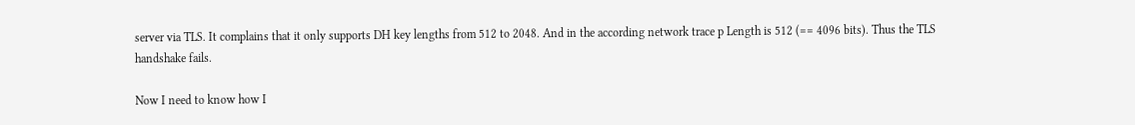server via TLS. It complains that it only supports DH key lengths from 512 to 2048. And in the according network trace p Length is 512 (== 4096 bits). Thus the TLS handshake fails.

Now I need to know how I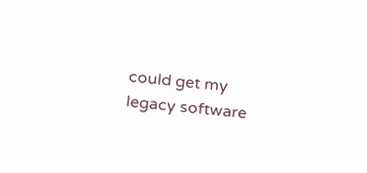could get my legacy software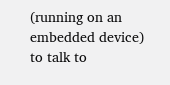(running on an embedded device) to talk to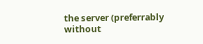the server (preferrably without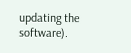updating the software).